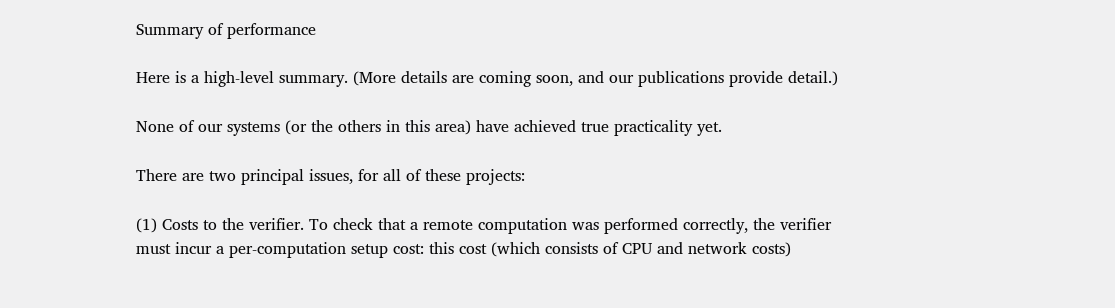Summary of performance

Here is a high-level summary. (More details are coming soon, and our publications provide detail.)

None of our systems (or the others in this area) have achieved true practicality yet.

There are two principal issues, for all of these projects:

(1) Costs to the verifier. To check that a remote computation was performed correctly, the verifier must incur a per-computation setup cost: this cost (which consists of CPU and network costs)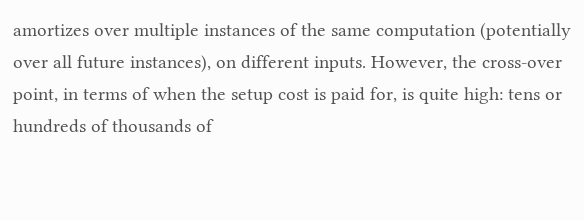amortizes over multiple instances of the same computation (potentially over all future instances), on different inputs. However, the cross-over point, in terms of when the setup cost is paid for, is quite high: tens or hundreds of thousands of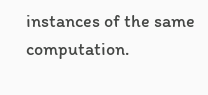instances of the same computation.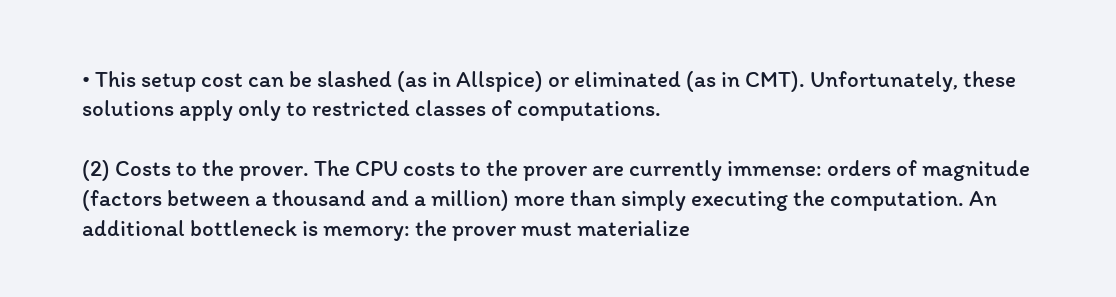• This setup cost can be slashed (as in Allspice) or eliminated (as in CMT). Unfortunately, these solutions apply only to restricted classes of computations.

(2) Costs to the prover. The CPU costs to the prover are currently immense: orders of magnitude (factors between a thousand and a million) more than simply executing the computation. An additional bottleneck is memory: the prover must materialize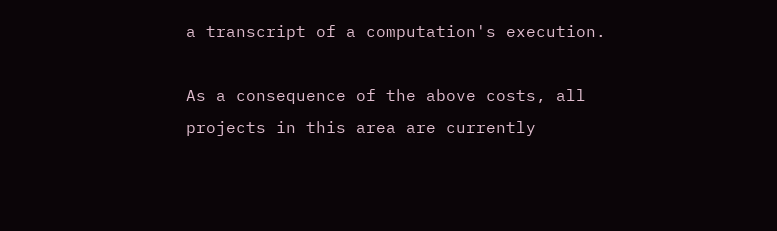a transcript of a computation's execution.

As a consequence of the above costs, all projects in this area are currently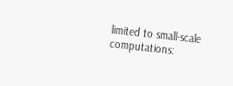limited to small-scale computations: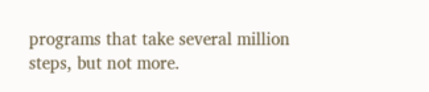programs that take several million steps, but not more.